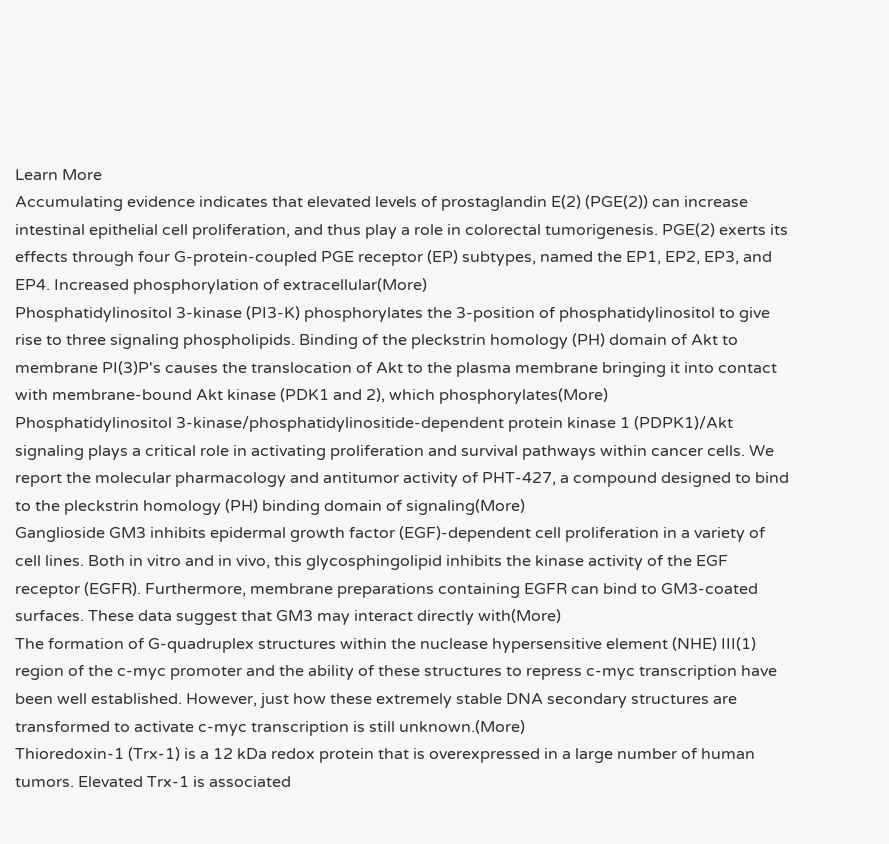Learn More
Accumulating evidence indicates that elevated levels of prostaglandin E(2) (PGE(2)) can increase intestinal epithelial cell proliferation, and thus play a role in colorectal tumorigenesis. PGE(2) exerts its effects through four G-protein-coupled PGE receptor (EP) subtypes, named the EP1, EP2, EP3, and EP4. Increased phosphorylation of extracellular(More)
Phosphatidylinositol 3-kinase (PI3-K) phosphorylates the 3-position of phosphatidylinositol to give rise to three signaling phospholipids. Binding of the pleckstrin homology (PH) domain of Akt to membrane PI(3)P's causes the translocation of Akt to the plasma membrane bringing it into contact with membrane-bound Akt kinase (PDK1 and 2), which phosphorylates(More)
Phosphatidylinositol 3-kinase/phosphatidylinositide-dependent protein kinase 1 (PDPK1)/Akt signaling plays a critical role in activating proliferation and survival pathways within cancer cells. We report the molecular pharmacology and antitumor activity of PHT-427, a compound designed to bind to the pleckstrin homology (PH) binding domain of signaling(More)
Ganglioside GM3 inhibits epidermal growth factor (EGF)-dependent cell proliferation in a variety of cell lines. Both in vitro and in vivo, this glycosphingolipid inhibits the kinase activity of the EGF receptor (EGFR). Furthermore, membrane preparations containing EGFR can bind to GM3-coated surfaces. These data suggest that GM3 may interact directly with(More)
The formation of G-quadruplex structures within the nuclease hypersensitive element (NHE) III(1) region of the c-myc promoter and the ability of these structures to repress c-myc transcription have been well established. However, just how these extremely stable DNA secondary structures are transformed to activate c-myc transcription is still unknown.(More)
Thioredoxin-1 (Trx-1) is a 12 kDa redox protein that is overexpressed in a large number of human tumors. Elevated Trx-1 is associated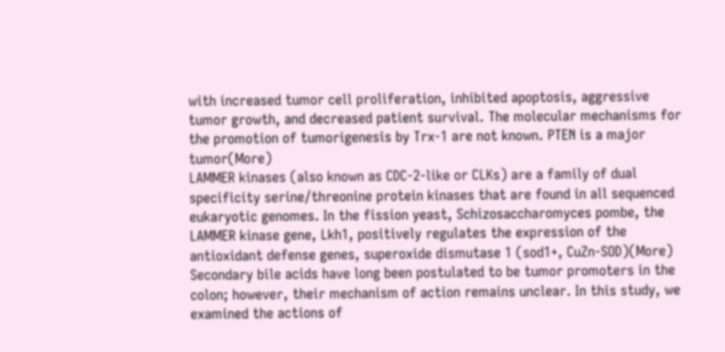with increased tumor cell proliferation, inhibited apoptosis, aggressive tumor growth, and decreased patient survival. The molecular mechanisms for the promotion of tumorigenesis by Trx-1 are not known. PTEN is a major tumor(More)
LAMMER kinases (also known as CDC-2-like or CLKs) are a family of dual specificity serine/threonine protein kinases that are found in all sequenced eukaryotic genomes. In the fission yeast, Schizosaccharomyces pombe, the LAMMER kinase gene, Lkh1, positively regulates the expression of the antioxidant defense genes, superoxide dismutase 1 (sod1+, CuZn-SOD)(More)
Secondary bile acids have long been postulated to be tumor promoters in the colon; however, their mechanism of action remains unclear. In this study, we examined the actions of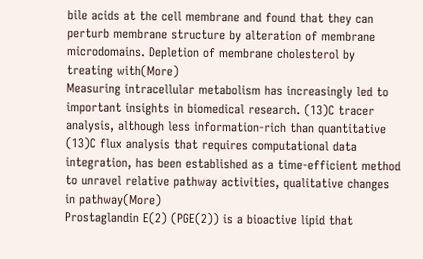bile acids at the cell membrane and found that they can perturb membrane structure by alteration of membrane microdomains. Depletion of membrane cholesterol by treating with(More)
Measuring intracellular metabolism has increasingly led to important insights in biomedical research. (13)C tracer analysis, although less information-rich than quantitative (13)C flux analysis that requires computational data integration, has been established as a time-efficient method to unravel relative pathway activities, qualitative changes in pathway(More)
Prostaglandin E(2) (PGE(2)) is a bioactive lipid that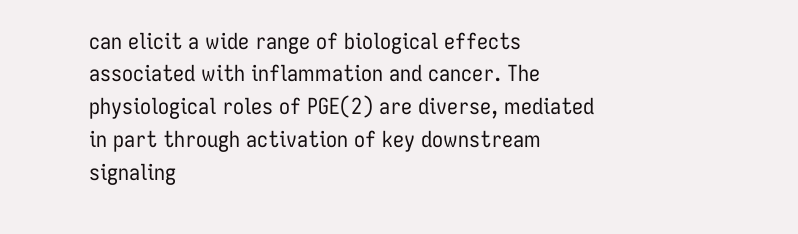can elicit a wide range of biological effects associated with inflammation and cancer. The physiological roles of PGE(2) are diverse, mediated in part through activation of key downstream signaling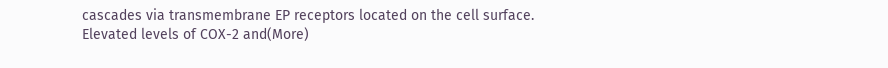cascades via transmembrane EP receptors located on the cell surface. Elevated levels of COX-2 and(More)